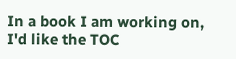In a book I am working on, I'd like the TOC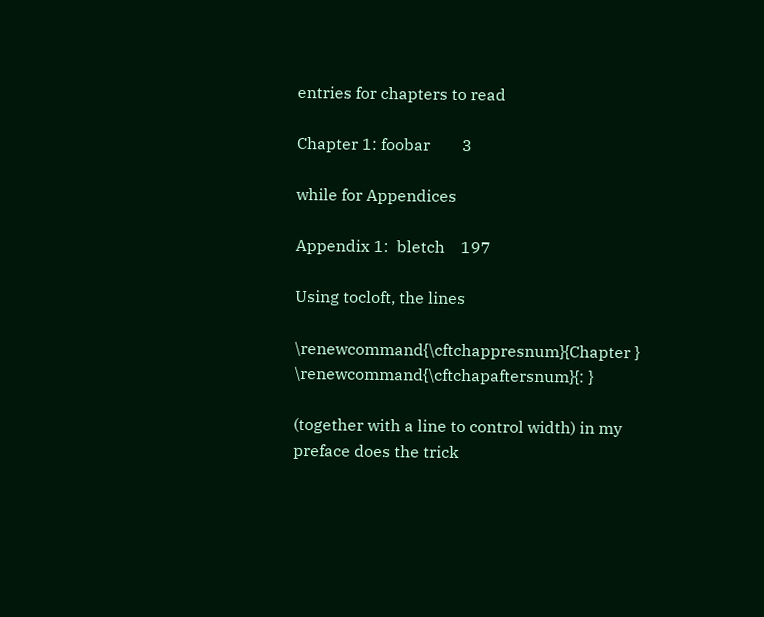entries for chapters to read

Chapter 1: foobar        3

while for Appendices

Appendix 1:  bletch    197

Using tocloft, the lines

\renewcommand{\cftchappresnum}{Chapter }
\renewcommand{\cftchapaftersnum}{: }

(together with a line to control width) in my preface does the trick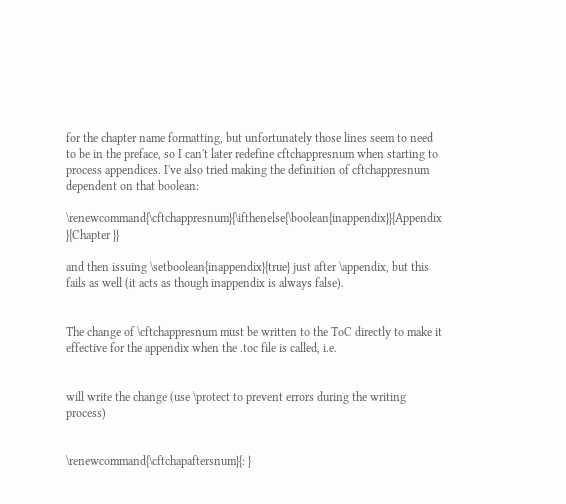for the chapter name formatting, but unfortunately those lines seem to need to be in the preface, so I can't later redefine cftchappresnum when starting to process appendices. I've also tried making the definition of cftchappresnum dependent on that boolean:

\renewcommand{\cftchappresnum}{\ifthenelse{\boolean{inappendix}}{Appendix }{Chapter }}

and then issuing \setboolean{inappendix}{true} just after \appendix, but this fails as well (it acts as though inappendix is always false).


The change of \cftchappresnum must be written to the ToC directly to make it effective for the appendix when the .toc file is called, i.e.


will write the change (use \protect to prevent errors during the writing process)


\renewcommand{\cftchapaftersnum}{: }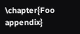\chapter{Foo appendix}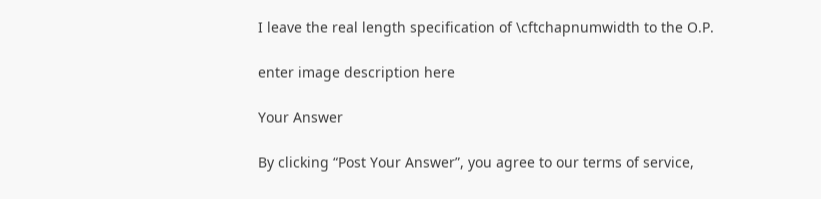I leave the real length specification of \cftchapnumwidth to the O.P.

enter image description here

Your Answer

By clicking “Post Your Answer”, you agree to our terms of service,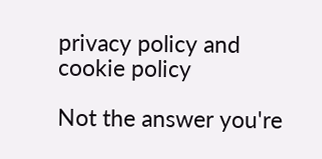privacy policy and cookie policy

Not the answer you're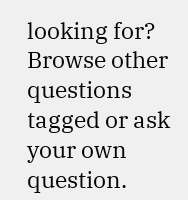looking for? Browse other questions tagged or ask your own question.